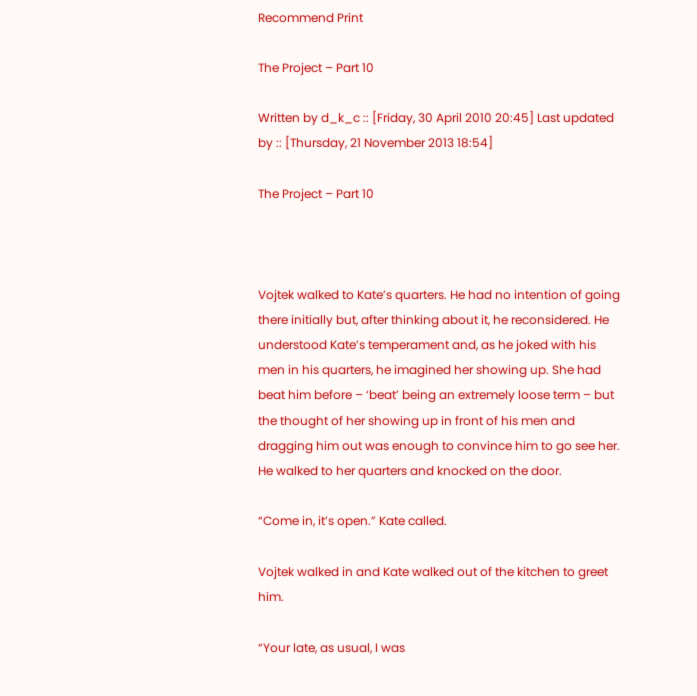Recommend Print

The Project – Part 10

Written by d_k_c :: [Friday, 30 April 2010 20:45] Last updated by :: [Thursday, 21 November 2013 18:54]

The Project – Part 10



Vojtek walked to Kate’s quarters. He had no intention of going there initially but, after thinking about it, he reconsidered. He understood Kate’s temperament and, as he joked with his men in his quarters, he imagined her showing up. She had beat him before – ‘beat’ being an extremely loose term – but the thought of her showing up in front of his men and dragging him out was enough to convince him to go see her. He walked to her quarters and knocked on the door.

“Come in, it’s open.” Kate called.

Vojtek walked in and Kate walked out of the kitchen to greet him.

“Your late, as usual, I was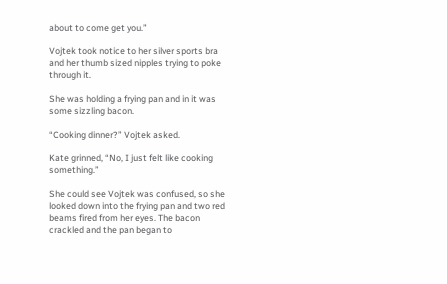about to come get you.”

Vojtek took notice to her silver sports bra and her thumb sized nipples trying to poke through it.

She was holding a frying pan and in it was some sizzling bacon.

“Cooking dinner?” Vojtek asked.

Kate grinned, “No, I just felt like cooking something.”

She could see Vojtek was confused, so she looked down into the frying pan and two red beams fired from her eyes. The bacon crackled and the pan began to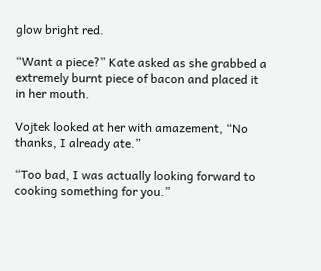glow bright red.

“Want a piece?” Kate asked as she grabbed a extremely burnt piece of bacon and placed it in her mouth.

Vojtek looked at her with amazement, “No thanks, I already ate.”

“Too bad, I was actually looking forward to cooking something for you.”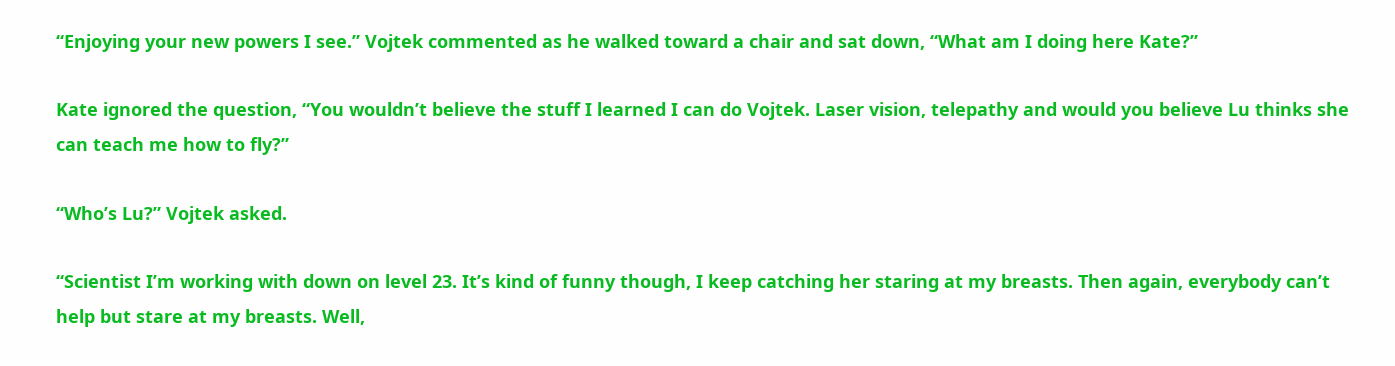“Enjoying your new powers I see.” Vojtek commented as he walked toward a chair and sat down, “What am I doing here Kate?”

Kate ignored the question, “You wouldn’t believe the stuff I learned I can do Vojtek. Laser vision, telepathy and would you believe Lu thinks she can teach me how to fly?”

“Who’s Lu?” Vojtek asked.

“Scientist I’m working with down on level 23. It’s kind of funny though, I keep catching her staring at my breasts. Then again, everybody can’t help but stare at my breasts. Well,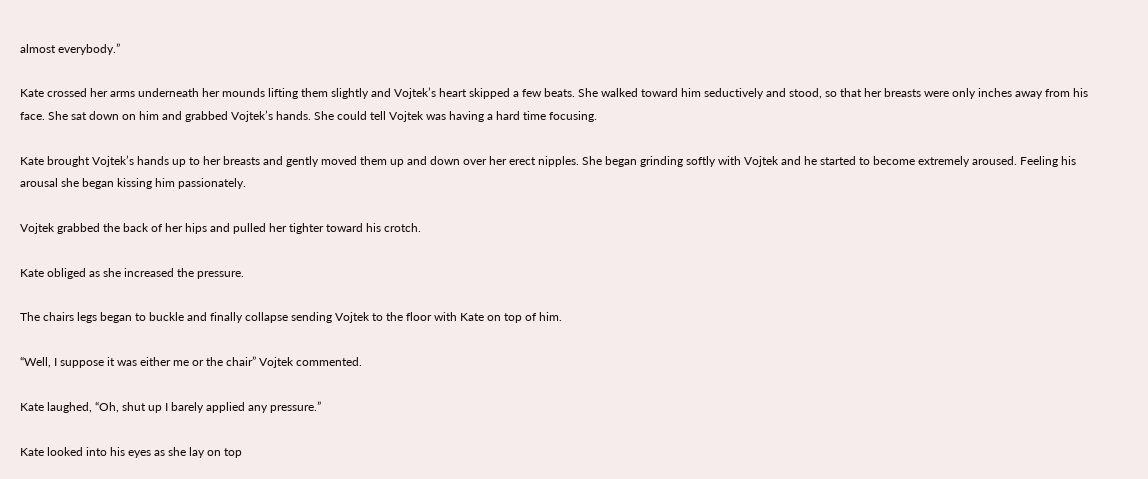almost everybody.”

Kate crossed her arms underneath her mounds lifting them slightly and Vojtek’s heart skipped a few beats. She walked toward him seductively and stood, so that her breasts were only inches away from his face. She sat down on him and grabbed Vojtek’s hands. She could tell Vojtek was having a hard time focusing.

Kate brought Vojtek’s hands up to her breasts and gently moved them up and down over her erect nipples. She began grinding softly with Vojtek and he started to become extremely aroused. Feeling his arousal she began kissing him passionately.

Vojtek grabbed the back of her hips and pulled her tighter toward his crotch.

Kate obliged as she increased the pressure.

The chairs legs began to buckle and finally collapse sending Vojtek to the floor with Kate on top of him.

“Well, I suppose it was either me or the chair” Vojtek commented.

Kate laughed, “Oh, shut up I barely applied any pressure.”

Kate looked into his eyes as she lay on top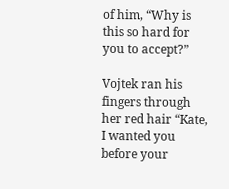of him, “Why is this so hard for you to accept?”

Vojtek ran his fingers through her red hair “Kate, I wanted you before your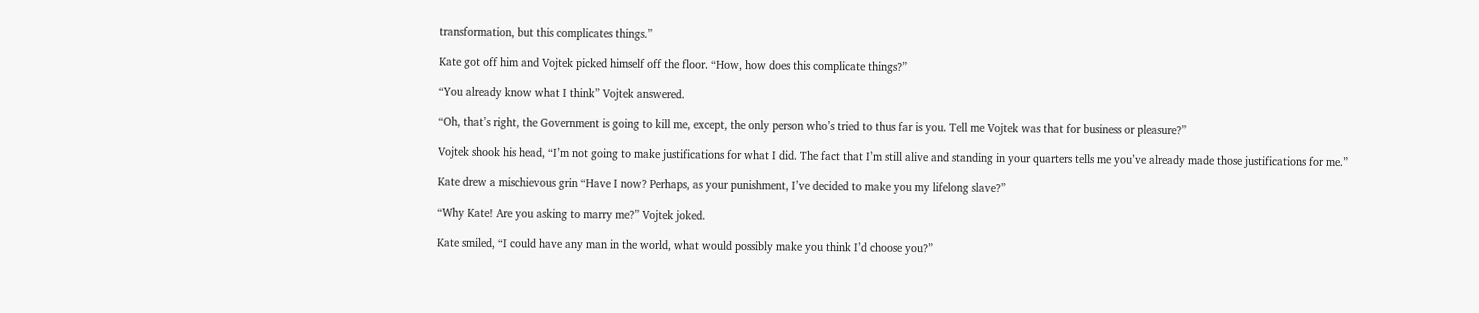transformation, but this complicates things.”

Kate got off him and Vojtek picked himself off the floor. “How, how does this complicate things?”

“You already know what I think” Vojtek answered.

“Oh, that’s right, the Government is going to kill me, except, the only person who’s tried to thus far is you. Tell me Vojtek was that for business or pleasure?”

Vojtek shook his head, “I’m not going to make justifications for what I did. The fact that I’m still alive and standing in your quarters tells me you’ve already made those justifications for me.”

Kate drew a mischievous grin “Have I now? Perhaps, as your punishment, I’ve decided to make you my lifelong slave?”

“Why Kate! Are you asking to marry me?” Vojtek joked.

Kate smiled, “I could have any man in the world, what would possibly make you think I’d choose you?”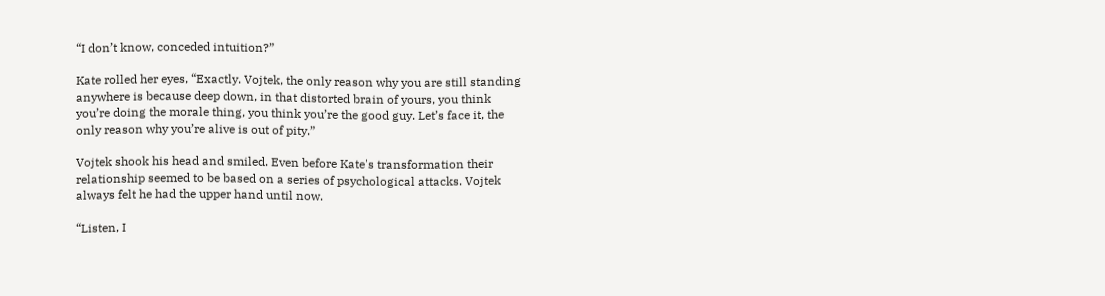“I don’t know, conceded intuition?”

Kate rolled her eyes, “Exactly. Vojtek, the only reason why you are still standing anywhere is because deep down, in that distorted brain of yours, you think you’re doing the morale thing, you think you’re the good guy. Let’s face it, the only reason why you’re alive is out of pity.”

Vojtek shook his head and smiled. Even before Kate's transformation their relationship seemed to be based on a series of psychological attacks. Vojtek always felt he had the upper hand until now.

“Listen, I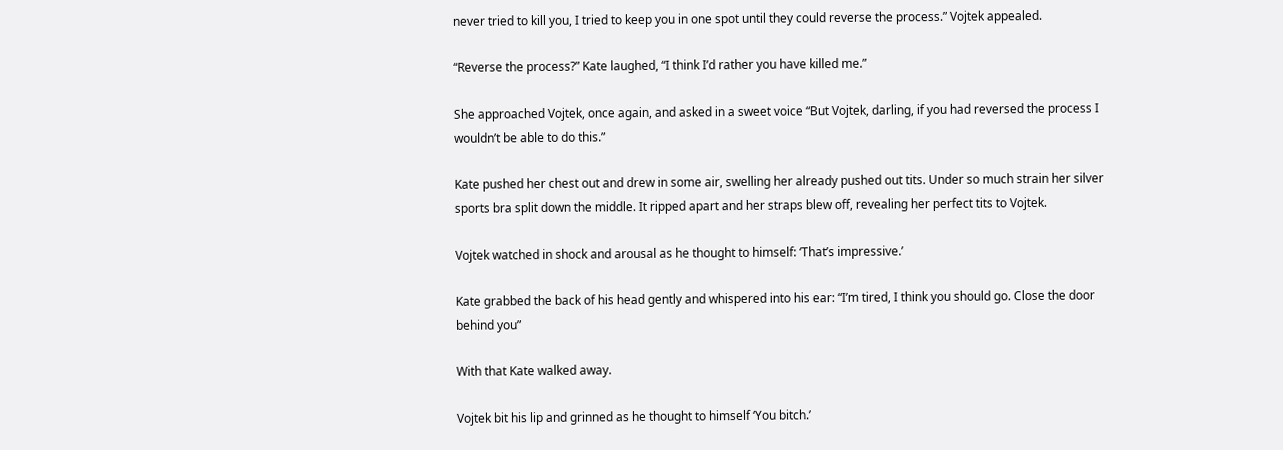never tried to kill you, I tried to keep you in one spot until they could reverse the process.” Vojtek appealed.

“Reverse the process?” Kate laughed, “I think I’d rather you have killed me.”

She approached Vojtek, once again, and asked in a sweet voice “But Vojtek, darling, if you had reversed the process I wouldn’t be able to do this.”

Kate pushed her chest out and drew in some air, swelling her already pushed out tits. Under so much strain her silver sports bra split down the middle. It ripped apart and her straps blew off, revealing her perfect tits to Vojtek.

Vojtek watched in shock and arousal as he thought to himself: ‘That’s impressive.’

Kate grabbed the back of his head gently and whispered into his ear: “I’m tired, I think you should go. Close the door behind you”

With that Kate walked away.

Vojtek bit his lip and grinned as he thought to himself ‘You bitch.’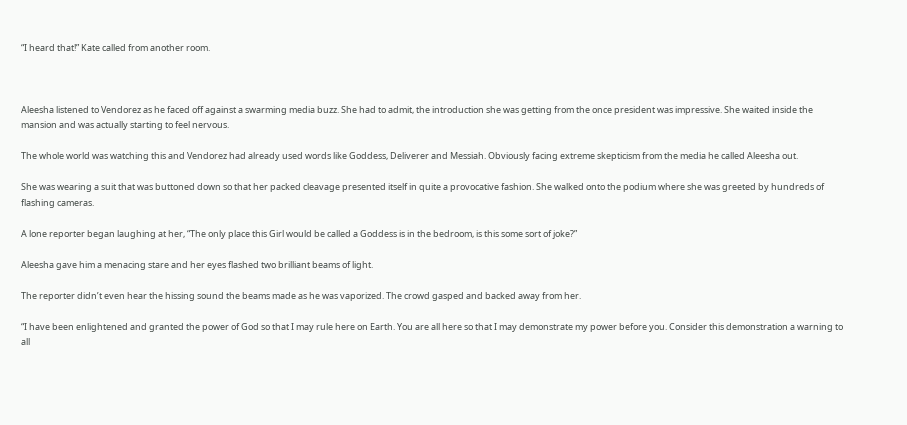“I heard that!” Kate called from another room.



Aleesha listened to Vendorez as he faced off against a swarming media buzz. She had to admit, the introduction she was getting from the once president was impressive. She waited inside the mansion and was actually starting to feel nervous.

The whole world was watching this and Vendorez had already used words like Goddess, Deliverer and Messiah. Obviously facing extreme skepticism from the media he called Aleesha out.

She was wearing a suit that was buttoned down so that her packed cleavage presented itself in quite a provocative fashion. She walked onto the podium where she was greeted by hundreds of flashing cameras.

A lone reporter began laughing at her, “The only place this Girl would be called a Goddess is in the bedroom, is this some sort of joke?”

Aleesha gave him a menacing stare and her eyes flashed two brilliant beams of light.

The reporter didn’t even hear the hissing sound the beams made as he was vaporized. The crowd gasped and backed away from her.

“I have been enlightened and granted the power of God so that I may rule here on Earth. You are all here so that I may demonstrate my power before you. Consider this demonstration a warning to all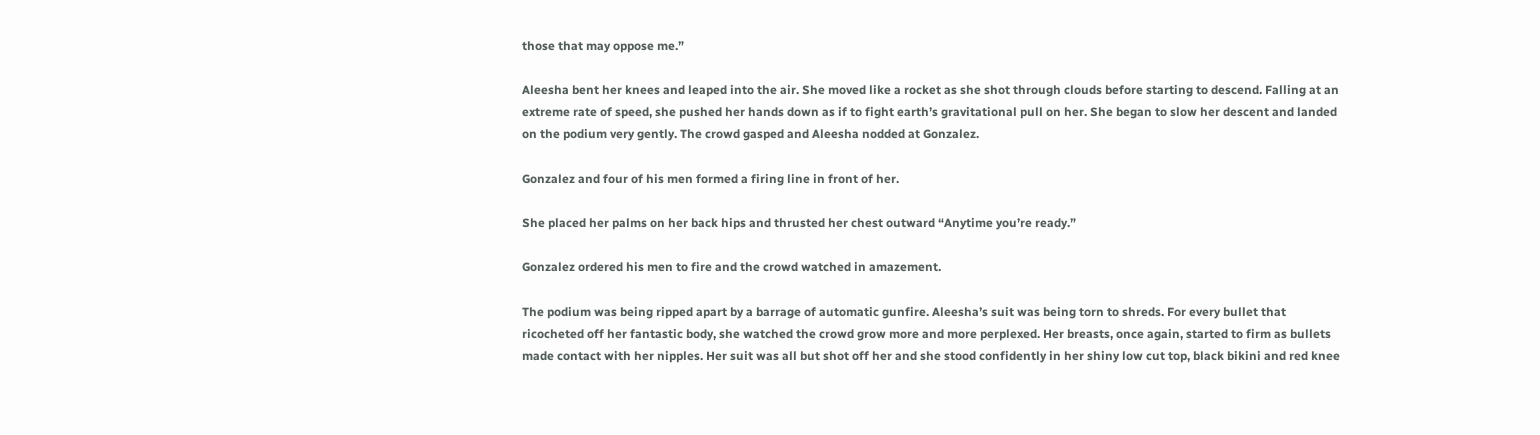those that may oppose me.”

Aleesha bent her knees and leaped into the air. She moved like a rocket as she shot through clouds before starting to descend. Falling at an extreme rate of speed, she pushed her hands down as if to fight earth’s gravitational pull on her. She began to slow her descent and landed on the podium very gently. The crowd gasped and Aleesha nodded at Gonzalez.

Gonzalez and four of his men formed a firing line in front of her.

She placed her palms on her back hips and thrusted her chest outward “Anytime you’re ready.”

Gonzalez ordered his men to fire and the crowd watched in amazement.

The podium was being ripped apart by a barrage of automatic gunfire. Aleesha’s suit was being torn to shreds. For every bullet that ricocheted off her fantastic body, she watched the crowd grow more and more perplexed. Her breasts, once again, started to firm as bullets made contact with her nipples. Her suit was all but shot off her and she stood confidently in her shiny low cut top, black bikini and red knee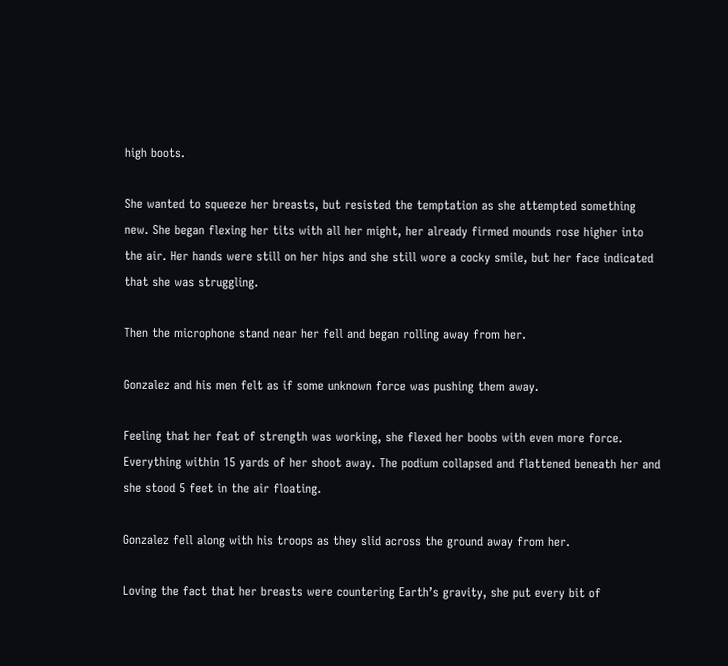high boots.

She wanted to squeeze her breasts, but resisted the temptation as she attempted something new. She began flexing her tits with all her might, her already firmed mounds rose higher into the air. Her hands were still on her hips and she still wore a cocky smile, but her face indicated that she was struggling.

Then the microphone stand near her fell and began rolling away from her.

Gonzalez and his men felt as if some unknown force was pushing them away.

Feeling that her feat of strength was working, she flexed her boobs with even more force. Everything within 15 yards of her shoot away. The podium collapsed and flattened beneath her and she stood 5 feet in the air floating.

Gonzalez fell along with his troops as they slid across the ground away from her.

Loving the fact that her breasts were countering Earth’s gravity, she put every bit of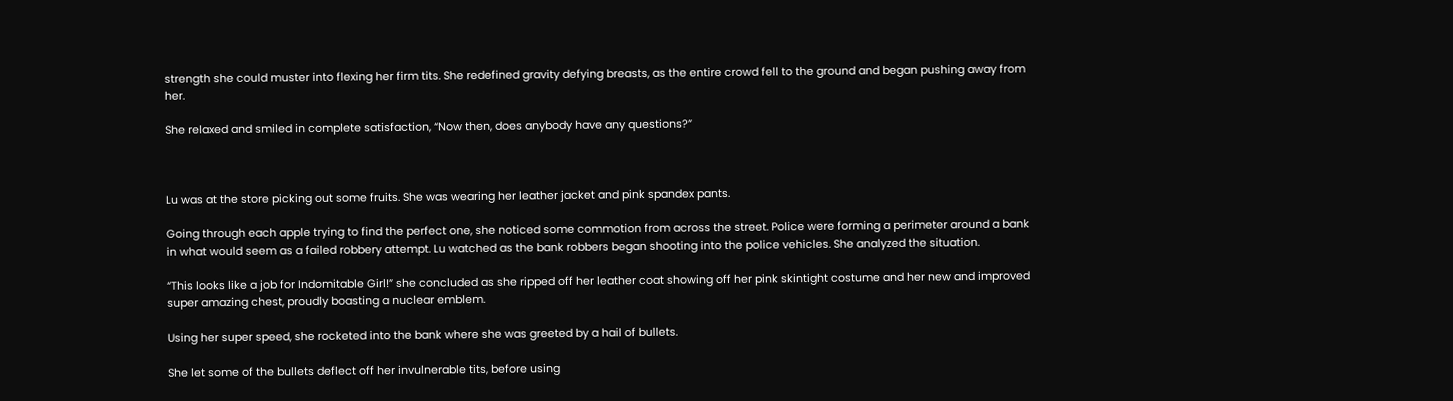strength she could muster into flexing her firm tits. She redefined gravity defying breasts, as the entire crowd fell to the ground and began pushing away from her.

She relaxed and smiled in complete satisfaction, “Now then, does anybody have any questions?”



Lu was at the store picking out some fruits. She was wearing her leather jacket and pink spandex pants.

Going through each apple trying to find the perfect one, she noticed some commotion from across the street. Police were forming a perimeter around a bank in what would seem as a failed robbery attempt. Lu watched as the bank robbers began shooting into the police vehicles. She analyzed the situation.

“This looks like a job for Indomitable Girl!” she concluded as she ripped off her leather coat showing off her pink skintight costume and her new and improved super amazing chest, proudly boasting a nuclear emblem.

Using her super speed, she rocketed into the bank where she was greeted by a hail of bullets.

She let some of the bullets deflect off her invulnerable tits, before using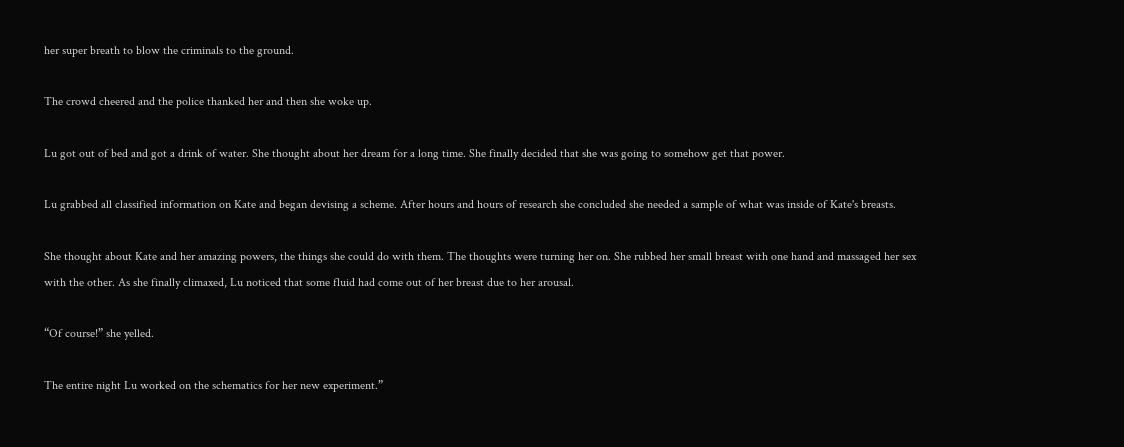her super breath to blow the criminals to the ground.

The crowd cheered and the police thanked her and then she woke up.

Lu got out of bed and got a drink of water. She thought about her dream for a long time. She finally decided that she was going to somehow get that power.

Lu grabbed all classified information on Kate and began devising a scheme. After hours and hours of research she concluded she needed a sample of what was inside of Kate's breasts.

She thought about Kate and her amazing powers, the things she could do with them. The thoughts were turning her on. She rubbed her small breast with one hand and massaged her sex with the other. As she finally climaxed, Lu noticed that some fluid had come out of her breast due to her arousal.

“Of course!” she yelled.

The entire night Lu worked on the schematics for her new experiment.”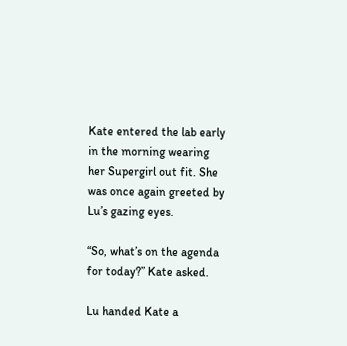Kate entered the lab early in the morning wearing her Supergirl out fit. She was once again greeted by Lu’s gazing eyes.

“So, what’s on the agenda for today?” Kate asked.

Lu handed Kate a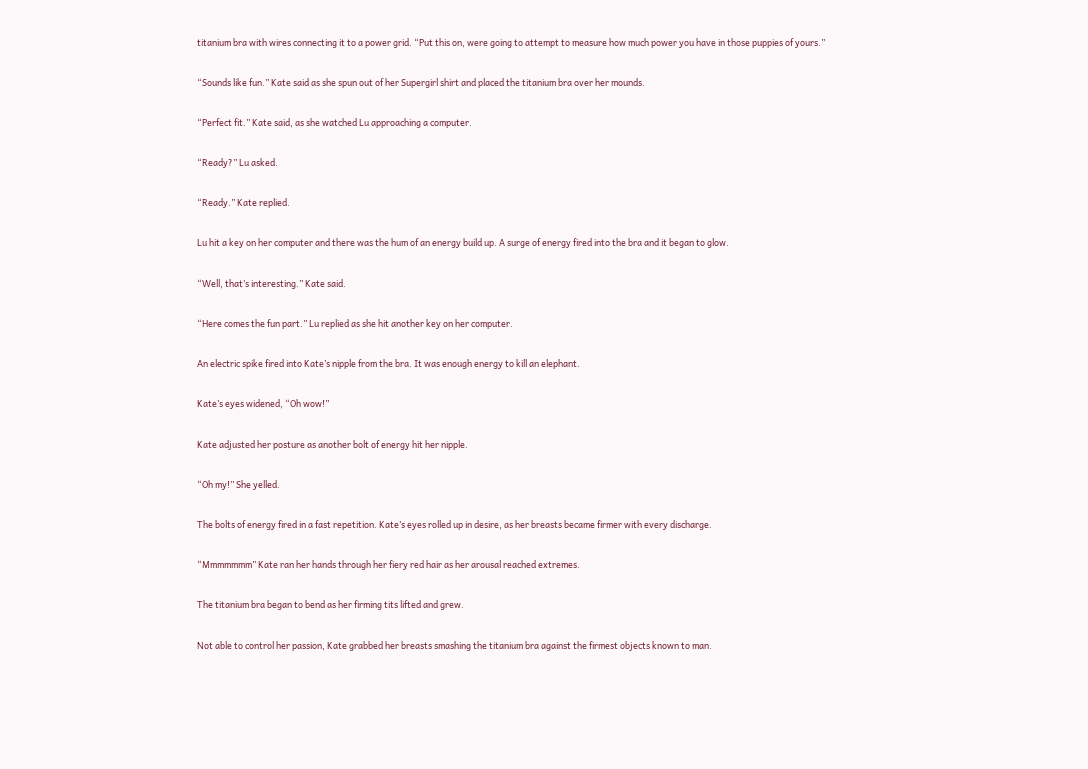titanium bra with wires connecting it to a power grid. “Put this on, were going to attempt to measure how much power you have in those puppies of yours.”

“Sounds like fun.” Kate said as she spun out of her Supergirl shirt and placed the titanium bra over her mounds.

“Perfect fit.” Kate said, as she watched Lu approaching a computer.

“Ready?” Lu asked.

“Ready.” Kate replied.

Lu hit a key on her computer and there was the hum of an energy build up. A surge of energy fired into the bra and it began to glow.

“Well, that’s interesting.” Kate said.

“Here comes the fun part.” Lu replied as she hit another key on her computer.

An electric spike fired into Kate’s nipple from the bra. It was enough energy to kill an elephant.

Kate’s eyes widened, “Oh wow!”

Kate adjusted her posture as another bolt of energy hit her nipple.

“Oh my!” She yelled.

The bolts of energy fired in a fast repetition. Kate’s eyes rolled up in desire, as her breasts became firmer with every discharge.

“Mmmmmmm” Kate ran her hands through her fiery red hair as her arousal reached extremes.

The titanium bra began to bend as her firming tits lifted and grew.

Not able to control her passion, Kate grabbed her breasts smashing the titanium bra against the firmest objects known to man.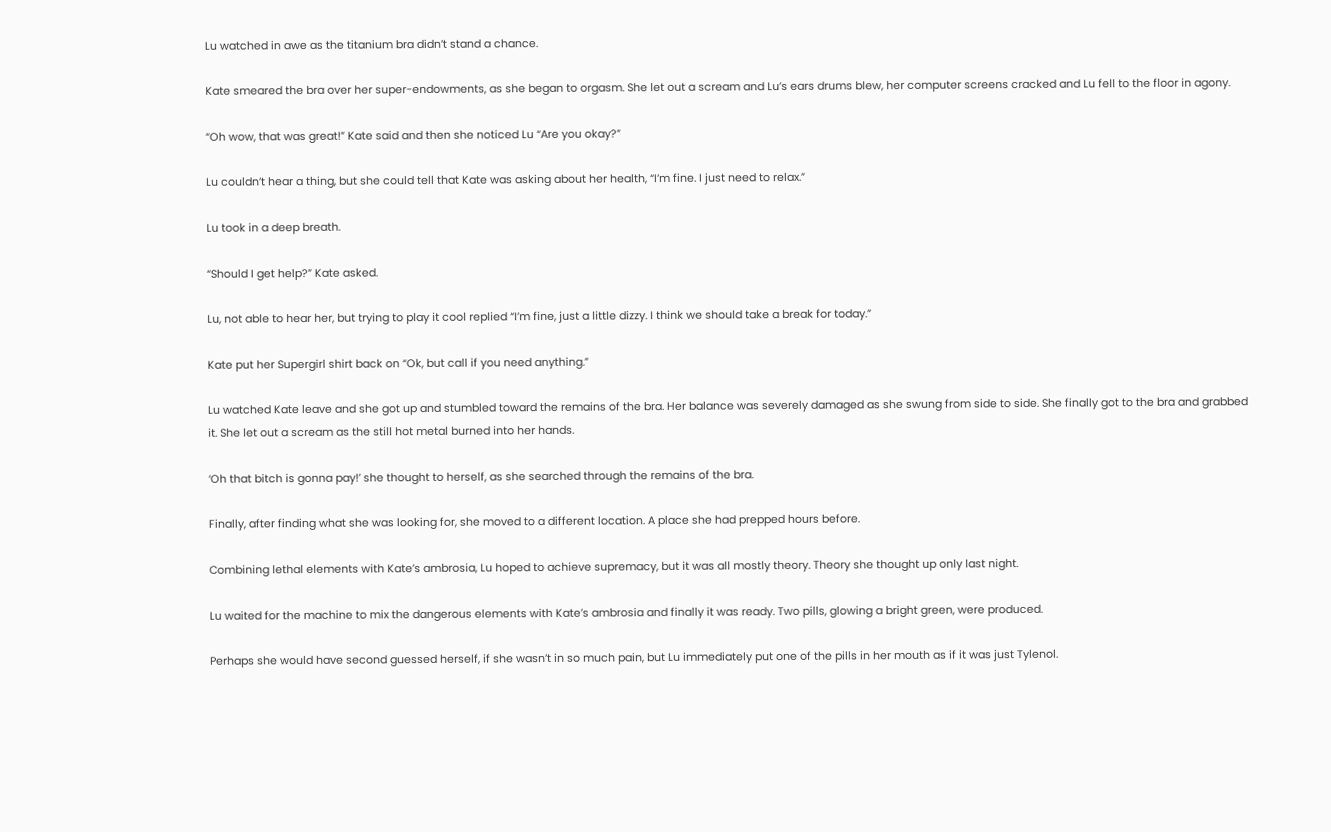Lu watched in awe as the titanium bra didn’t stand a chance.

Kate smeared the bra over her super-endowments, as she began to orgasm. She let out a scream and Lu’s ears drums blew, her computer screens cracked and Lu fell to the floor in agony.

“Oh wow, that was great!” Kate said and then she noticed Lu “Are you okay?”

Lu couldn’t hear a thing, but she could tell that Kate was asking about her health, “I’m fine. I just need to relax.”

Lu took in a deep breath.

“Should I get help?” Kate asked.

Lu, not able to hear her, but trying to play it cool replied “I’m fine, just a little dizzy. I think we should take a break for today.”

Kate put her Supergirl shirt back on “Ok, but call if you need anything.”

Lu watched Kate leave and she got up and stumbled toward the remains of the bra. Her balance was severely damaged as she swung from side to side. She finally got to the bra and grabbed it. She let out a scream as the still hot metal burned into her hands.

‘Oh that bitch is gonna pay!’ she thought to herself, as she searched through the remains of the bra.

Finally, after finding what she was looking for, she moved to a different location. A place she had prepped hours before.

Combining lethal elements with Kate’s ambrosia, Lu hoped to achieve supremacy, but it was all mostly theory. Theory she thought up only last night.

Lu waited for the machine to mix the dangerous elements with Kate’s ambrosia and finally it was ready. Two pills, glowing a bright green, were produced.

Perhaps she would have second guessed herself, if she wasn’t in so much pain, but Lu immediately put one of the pills in her mouth as if it was just Tylenol.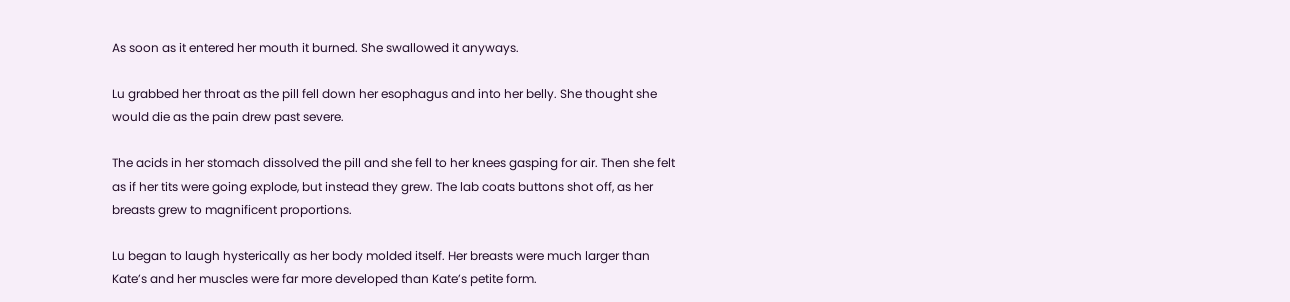As soon as it entered her mouth it burned. She swallowed it anyways.

Lu grabbed her throat as the pill fell down her esophagus and into her belly. She thought she would die as the pain drew past severe.

The acids in her stomach dissolved the pill and she fell to her knees gasping for air. Then she felt as if her tits were going explode, but instead they grew. The lab coats buttons shot off, as her breasts grew to magnificent proportions.

Lu began to laugh hysterically as her body molded itself. Her breasts were much larger than Kate’s and her muscles were far more developed than Kate’s petite form.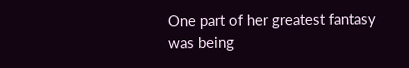One part of her greatest fantasy was being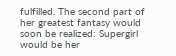fulfilled. The second part of her greatest fantasy would soon be realized: Supergirl would be her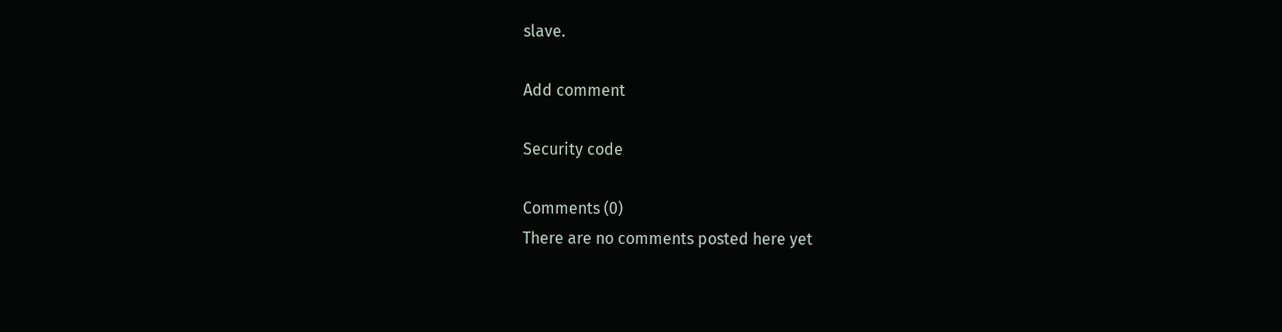slave.

Add comment

Security code

Comments (0)
There are no comments posted here yet